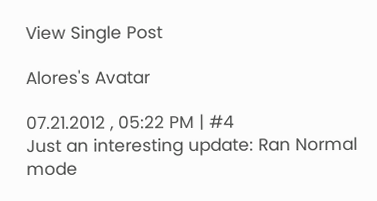View Single Post

Alores's Avatar

07.21.2012 , 05:22 PM | #4
Just an interesting update: Ran Normal mode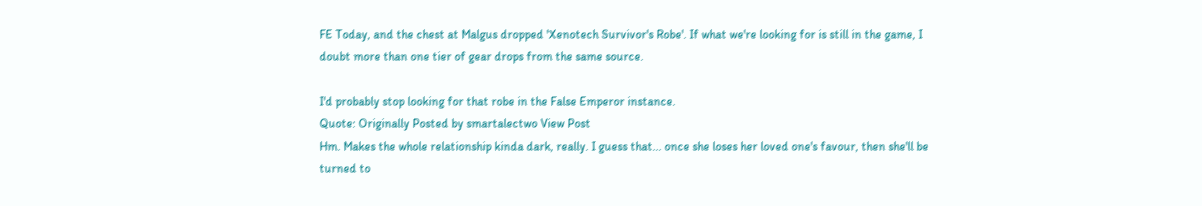FE Today, and the chest at Malgus dropped 'Xenotech Survivor's Robe'. If what we're looking for is still in the game, I doubt more than one tier of gear drops from the same source.

I'd probably stop looking for that robe in the False Emperor instance.
Quote: Originally Posted by smartalectwo View Post
Hm. Makes the whole relationship kinda dark, really. I guess that... once she loses her loved one's favour, then she'll be turned to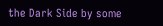the Dark Side by some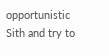opportunistic Sith and try to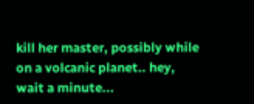kill her master, possibly while on a volcanic planet.. hey, wait a minute...